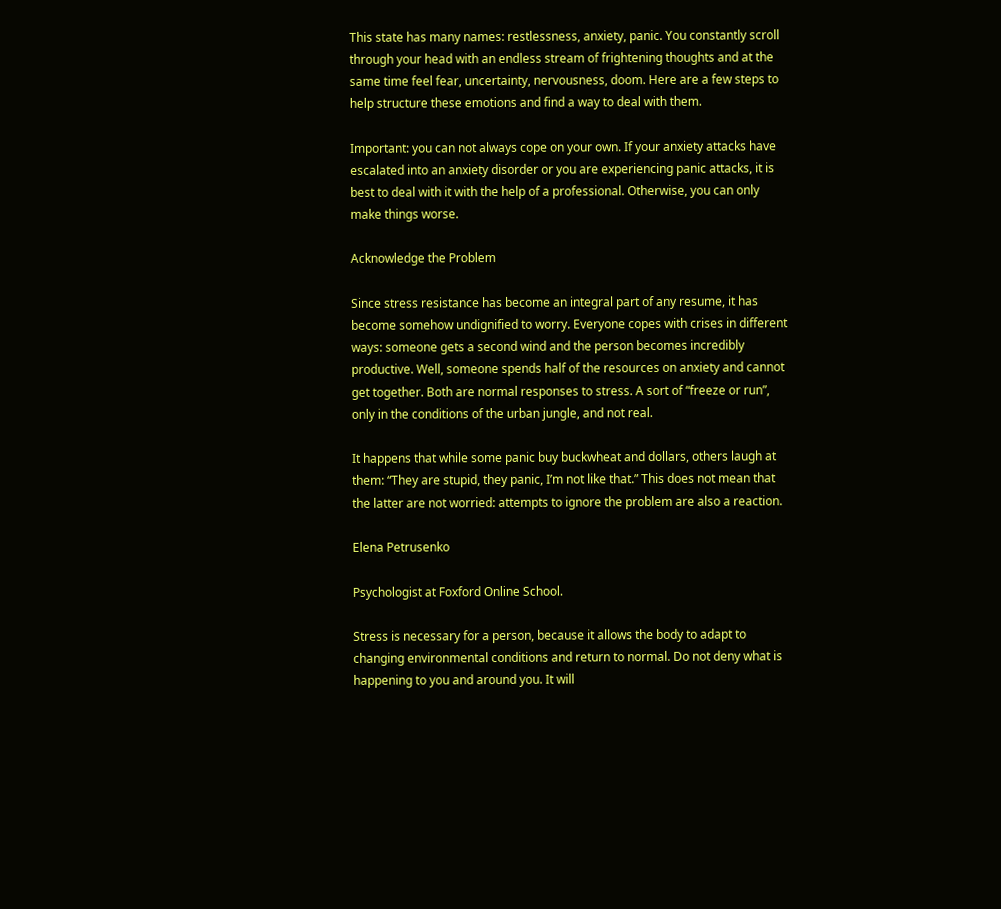This state has many names: restlessness, anxiety, panic. You constantly scroll through your head with an endless stream of frightening thoughts and at the same time feel fear, uncertainty, nervousness, doom. Here are a few steps to help structure these emotions and find a way to deal with them.

Important: you can not always cope on your own. If your anxiety attacks have escalated into an anxiety disorder or you are experiencing panic attacks, it is best to deal with it with the help of a professional. Otherwise, you can only make things worse.

Acknowledge the Problem

Since stress resistance has become an integral part of any resume, it has become somehow undignified to worry. Everyone copes with crises in different ways: someone gets a second wind and the person becomes incredibly productive. Well, someone spends half of the resources on anxiety and cannot get together. Both are normal responses to stress. A sort of “freeze or run”, only in the conditions of the urban jungle, and not real.

It happens that while some panic buy buckwheat and dollars, others laugh at them: “They are stupid, they panic, I’m not like that.” This does not mean that the latter are not worried: attempts to ignore the problem are also a reaction.

Elena Petrusenko

Psychologist at Foxford Online School.

Stress is necessary for a person, because it allows the body to adapt to changing environmental conditions and return to normal. Do not deny what is happening to you and around you. It will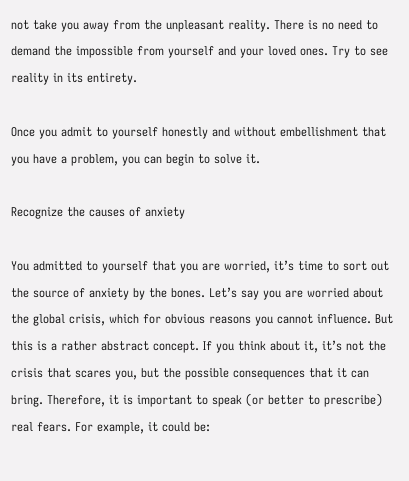not take you away from the unpleasant reality. There is no need to demand the impossible from yourself and your loved ones. Try to see reality in its entirety.

Once you admit to yourself honestly and without embellishment that you have a problem, you can begin to solve it.

Recognize the causes of anxiety

You admitted to yourself that you are worried, it’s time to sort out the source of anxiety by the bones. Let’s say you are worried about the global crisis, which for obvious reasons you cannot influence. But this is a rather abstract concept. If you think about it, it’s not the crisis that scares you, but the possible consequences that it can bring. Therefore, it is important to speak (or better to prescribe) real fears. For example, it could be: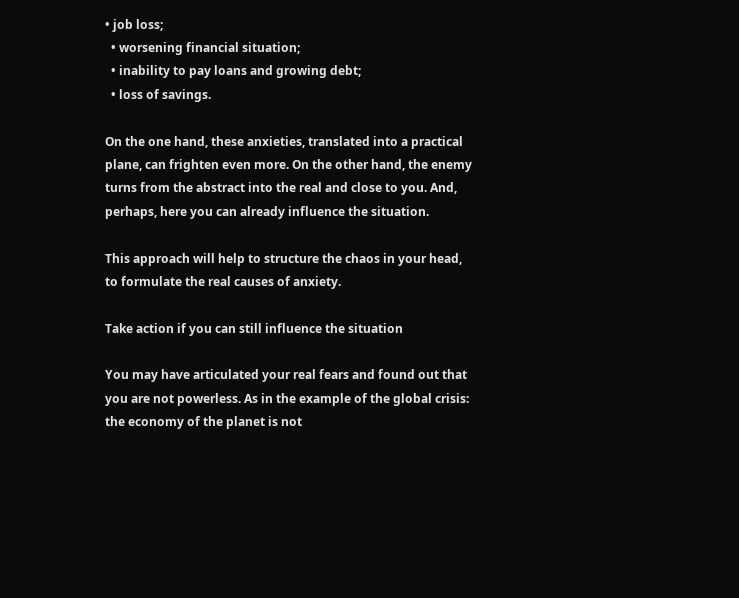• job loss;
  • worsening financial situation;
  • inability to pay loans and growing debt;
  • loss of savings.

On the one hand, these anxieties, translated into a practical plane, can frighten even more. On the other hand, the enemy turns from the abstract into the real and close to you. And, perhaps, here you can already influence the situation.

This approach will help to structure the chaos in your head, to formulate the real causes of anxiety.

Take action if you can still influence the situation

You may have articulated your real fears and found out that you are not powerless. As in the example of the global crisis: the economy of the planet is not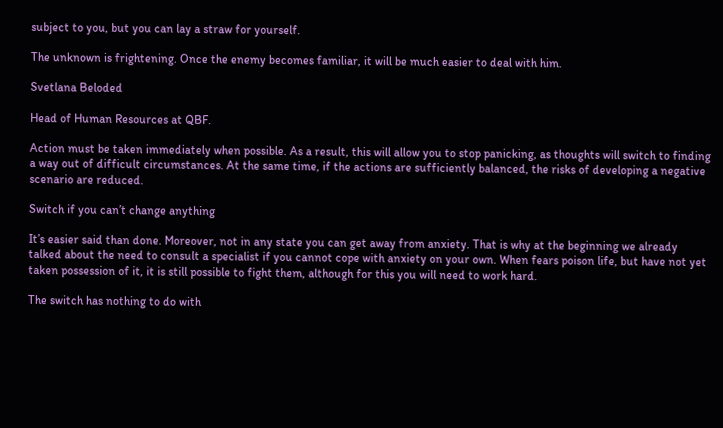subject to you, but you can lay a straw for yourself.

The unknown is frightening. Once the enemy becomes familiar, it will be much easier to deal with him.

Svetlana Beloded

Head of Human Resources at QBF.

Action must be taken immediately when possible. As a result, this will allow you to stop panicking, as thoughts will switch to finding a way out of difficult circumstances. At the same time, if the actions are sufficiently balanced, the risks of developing a negative scenario are reduced.

Switch if you can’t change anything

It’s easier said than done. Moreover, not in any state you can get away from anxiety. That is why at the beginning we already talked about the need to consult a specialist if you cannot cope with anxiety on your own. When fears poison life, but have not yet taken possession of it, it is still possible to fight them, although for this you will need to work hard.

The switch has nothing to do with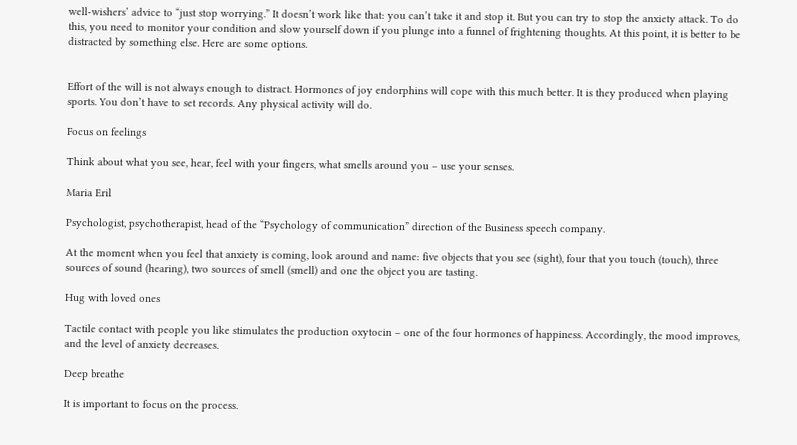well-wishers’ advice to “just stop worrying.” It doesn’t work like that: you can’t take it and stop it. But you can try to stop the anxiety attack. To do this, you need to monitor your condition and slow yourself down if you plunge into a funnel of frightening thoughts. At this point, it is better to be distracted by something else. Here are some options.


Effort of the will is not always enough to distract. Hormones of joy endorphins will cope with this much better. It is they produced when playing sports. You don’t have to set records. Any physical activity will do.

Focus on feelings

Think about what you see, hear, feel with your fingers, what smells around you – use your senses.

Maria Eril

Psychologist, psychotherapist, head of the “Psychology of communication” direction of the Business speech company.

At the moment when you feel that anxiety is coming, look around and name: five objects that you see (sight), four that you touch (touch), three sources of sound (hearing), two sources of smell (smell) and one the object you are tasting.

Hug with loved ones

Tactile contact with people you like stimulates the production oxytocin – one of the four hormones of happiness. Accordingly, the mood improves, and the level of anxiety decreases.

Deep breathe

It is important to focus on the process.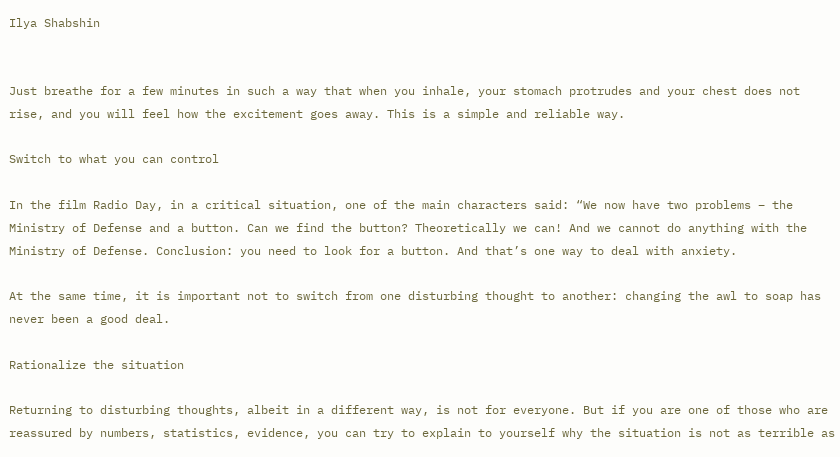Ilya Shabshin


Just breathe for a few minutes in such a way that when you inhale, your stomach protrudes and your chest does not rise, and you will feel how the excitement goes away. This is a simple and reliable way.

Switch to what you can control

In the film Radio Day, in a critical situation, one of the main characters said: “We now have two problems – the Ministry of Defense and a button. Can we find the button? Theoretically we can! And we cannot do anything with the Ministry of Defense. Conclusion: you need to look for a button. And that’s one way to deal with anxiety.

At the same time, it is important not to switch from one disturbing thought to another: changing the awl to soap has never been a good deal.

Rationalize the situation

Returning to disturbing thoughts, albeit in a different way, is not for everyone. But if you are one of those who are reassured by numbers, statistics, evidence, you can try to explain to yourself why the situation is not as terrible as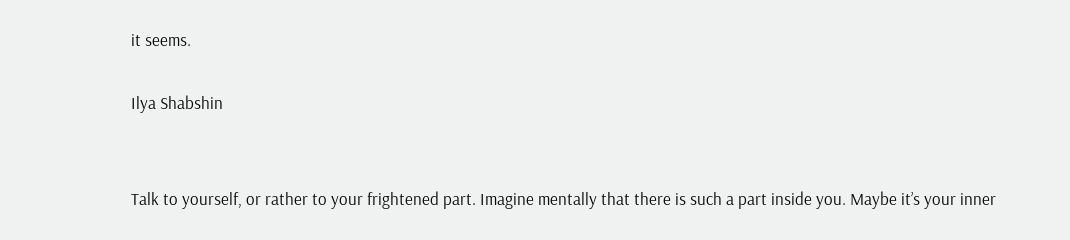it seems.

Ilya Shabshin


Talk to yourself, or rather to your frightened part. Imagine mentally that there is such a part inside you. Maybe it’s your inner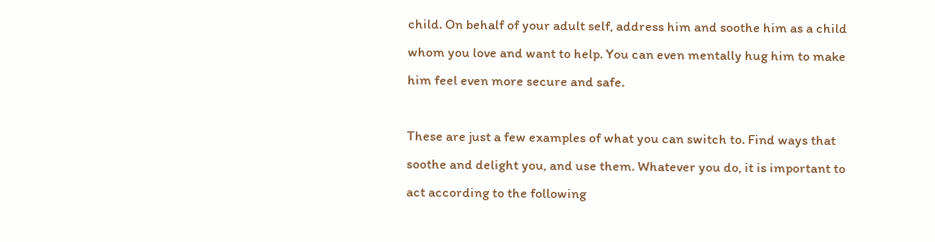child. On behalf of your adult self, address him and soothe him as a child whom you love and want to help. You can even mentally hug him to make him feel even more secure and safe.

These are just a few examples of what you can switch to. Find ways that soothe and delight you, and use them. Whatever you do, it is important to act according to the following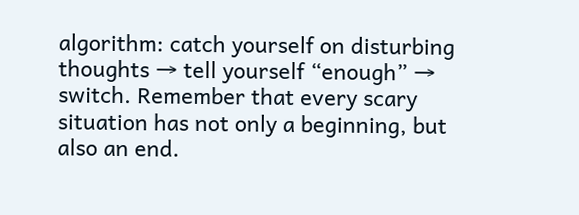algorithm: catch yourself on disturbing thoughts → tell yourself “enough” → switch. Remember that every scary situation has not only a beginning, but also an end.